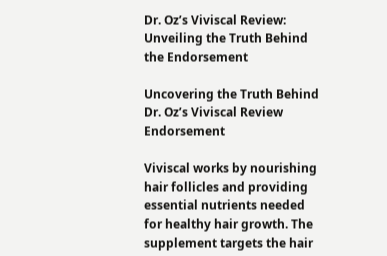Dr. Oz’s Viviscal Review: Unveiling the Truth Behind the Endorsement

Uncovering the Truth Behind Dr. Oz’s Viviscal Review Endorsement

Viviscal works by nourishing hair follicles and providing essential nutrients needed for healthy hair growth. The supplement targets the hair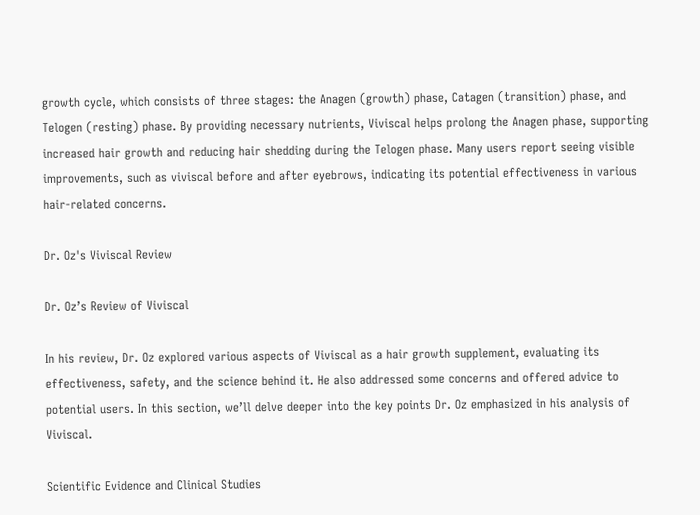growth cycle, which consists of three stages: the Anagen (growth) phase, Catagen (transition) phase, and Telogen (resting) phase. By providing necessary nutrients, Viviscal helps prolong the Anagen phase, supporting increased hair growth and reducing hair shedding during the Telogen phase. Many users report seeing visible improvements, such as viviscal before and after eyebrows, indicating its potential effectiveness in various hair-related concerns.

Dr. Oz's Viviscal Review

Dr. Oz’s Review of Viviscal

In his review, Dr. Oz explored various aspects of Viviscal as a hair growth supplement, evaluating its effectiveness, safety, and the science behind it. He also addressed some concerns and offered advice to potential users. In this section, we’ll delve deeper into the key points Dr. Oz emphasized in his analysis of Viviscal.

Scientific Evidence and Clinical Studies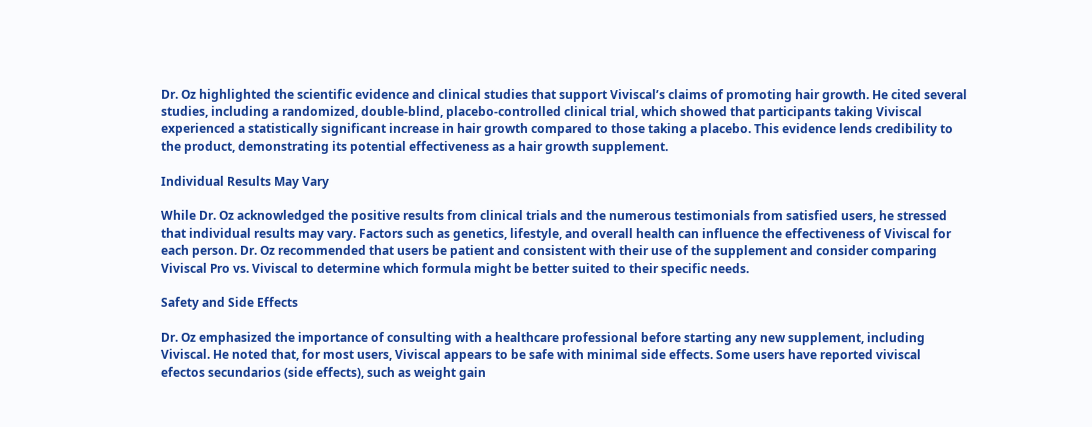Dr. Oz highlighted the scientific evidence and clinical studies that support Viviscal’s claims of promoting hair growth. He cited several studies, including a randomized, double-blind, placebo-controlled clinical trial, which showed that participants taking Viviscal experienced a statistically significant increase in hair growth compared to those taking a placebo. This evidence lends credibility to the product, demonstrating its potential effectiveness as a hair growth supplement.

Individual Results May Vary

While Dr. Oz acknowledged the positive results from clinical trials and the numerous testimonials from satisfied users, he stressed that individual results may vary. Factors such as genetics, lifestyle, and overall health can influence the effectiveness of Viviscal for each person. Dr. Oz recommended that users be patient and consistent with their use of the supplement and consider comparing Viviscal Pro vs. Viviscal to determine which formula might be better suited to their specific needs.

Safety and Side Effects

Dr. Oz emphasized the importance of consulting with a healthcare professional before starting any new supplement, including Viviscal. He noted that, for most users, Viviscal appears to be safe with minimal side effects. Some users have reported viviscal efectos secundarios (side effects), such as weight gain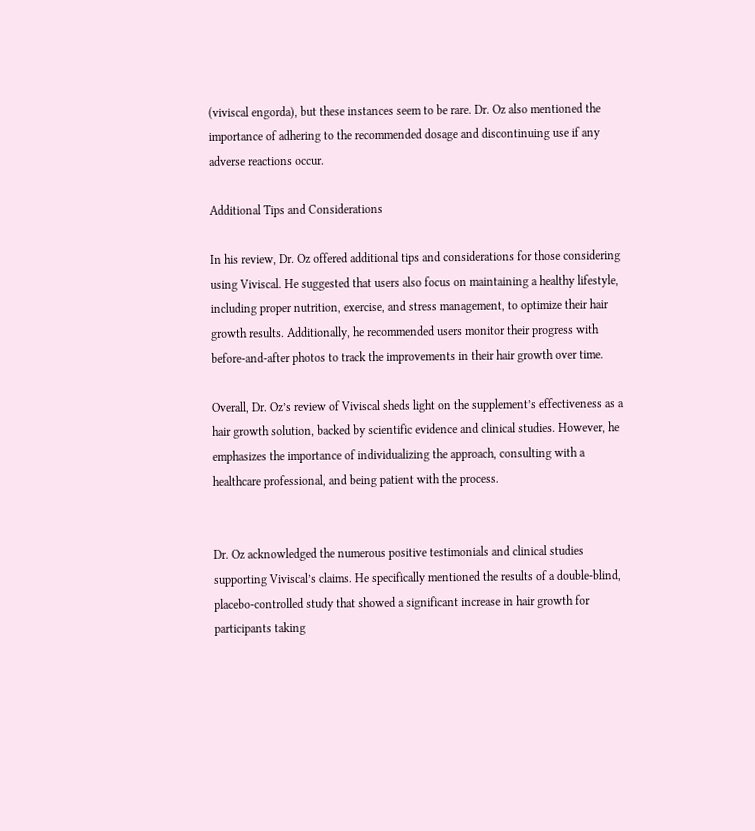(viviscal engorda), but these instances seem to be rare. Dr. Oz also mentioned the importance of adhering to the recommended dosage and discontinuing use if any adverse reactions occur.

Additional Tips and Considerations

In his review, Dr. Oz offered additional tips and considerations for those considering using Viviscal. He suggested that users also focus on maintaining a healthy lifestyle, including proper nutrition, exercise, and stress management, to optimize their hair growth results. Additionally, he recommended users monitor their progress with before-and-after photos to track the improvements in their hair growth over time.

Overall, Dr. Oz’s review of Viviscal sheds light on the supplement’s effectiveness as a hair growth solution, backed by scientific evidence and clinical studies. However, he emphasizes the importance of individualizing the approach, consulting with a healthcare professional, and being patient with the process.


Dr. Oz acknowledged the numerous positive testimonials and clinical studies supporting Viviscal’s claims. He specifically mentioned the results of a double-blind, placebo-controlled study that showed a significant increase in hair growth for participants taking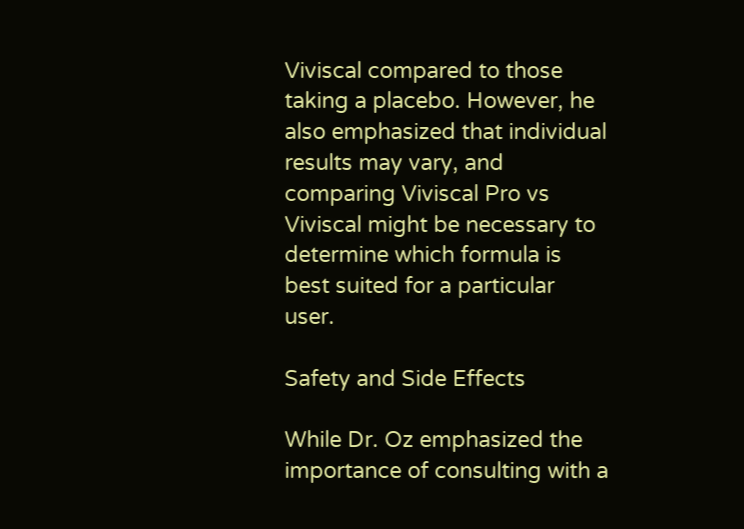Viviscal compared to those taking a placebo. However, he also emphasized that individual results may vary, and comparing Viviscal Pro vs Viviscal might be necessary to determine which formula is best suited for a particular user.

Safety and Side Effects

While Dr. Oz emphasized the importance of consulting with a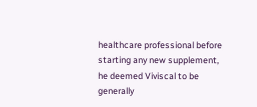healthcare professional before starting any new supplement, he deemed Viviscal to be generally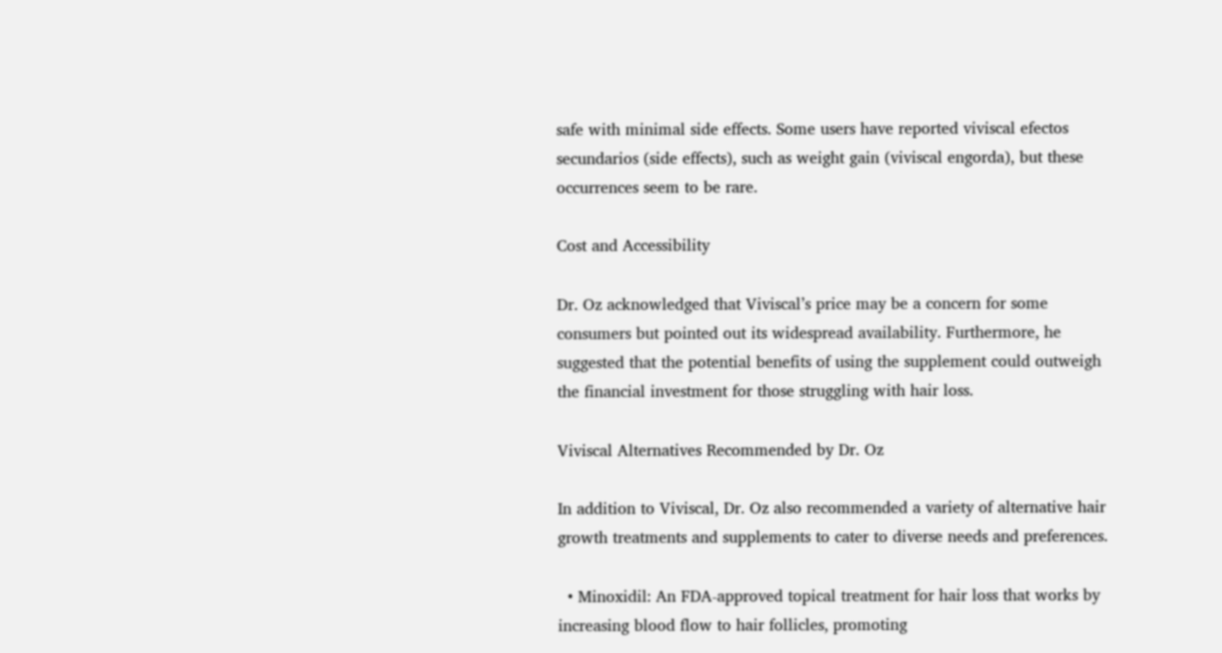safe with minimal side effects. Some users have reported viviscal efectos secundarios (side effects), such as weight gain (viviscal engorda), but these occurrences seem to be rare.

Cost and Accessibility

Dr. Oz acknowledged that Viviscal’s price may be a concern for some consumers but pointed out its widespread availability. Furthermore, he suggested that the potential benefits of using the supplement could outweigh the financial investment for those struggling with hair loss.

Viviscal Alternatives Recommended by Dr. Oz

In addition to Viviscal, Dr. Oz also recommended a variety of alternative hair growth treatments and supplements to cater to diverse needs and preferences.

  • Minoxidil: An FDA-approved topical treatment for hair loss that works by increasing blood flow to hair follicles, promoting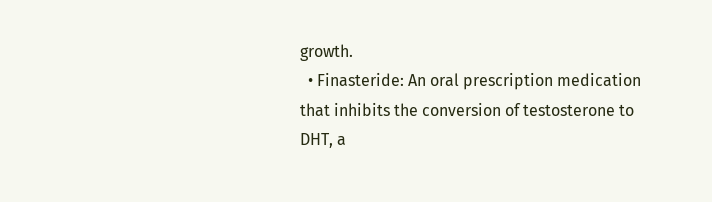growth.
  • Finasteride: An oral prescription medication that inhibits the conversion of testosterone to DHT, a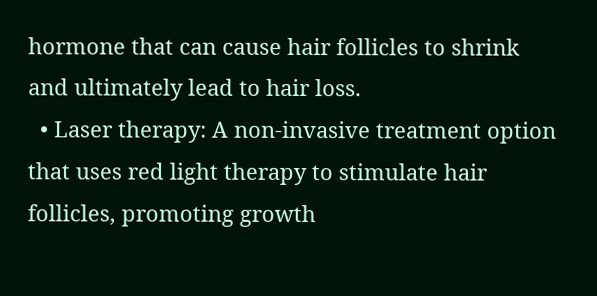hormone that can cause hair follicles to shrink and ultimately lead to hair loss.
  • Laser therapy: A non-invasive treatment option that uses red light therapy to stimulate hair follicles, promoting growth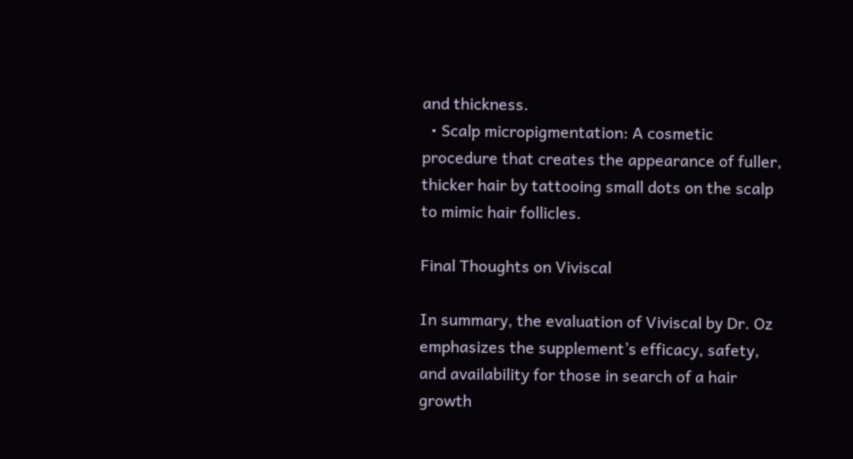and thickness.
  • Scalp micropigmentation: A cosmetic procedure that creates the appearance of fuller, thicker hair by tattooing small dots on the scalp to mimic hair follicles.

Final Thoughts on Viviscal

In summary, the evaluation of Viviscal by Dr. Oz emphasizes the supplement’s efficacy, safety, and availability for those in search of a hair growth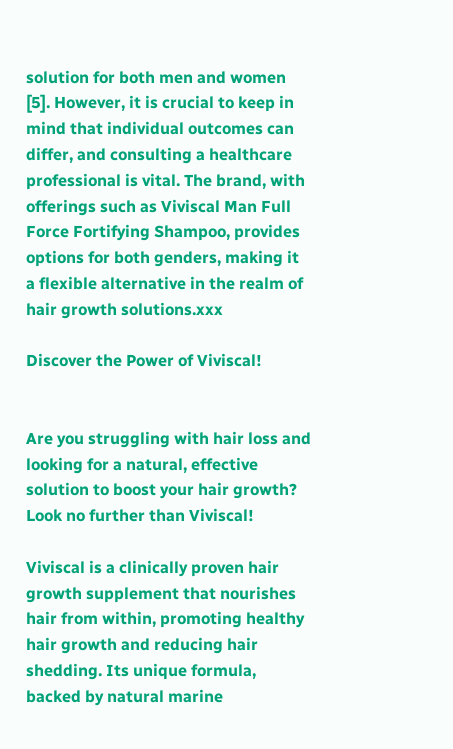solution for both men and women [5]. However, it is crucial to keep in mind that individual outcomes can differ, and consulting a healthcare professional is vital. The brand, with offerings such as Viviscal Man Full Force Fortifying Shampoo, provides options for both genders, making it a flexible alternative in the realm of hair growth solutions.xxx

Discover the Power of Viviscal!


Are you struggling with hair loss and looking for a natural, effective solution to boost your hair growth? Look no further than Viviscal!

Viviscal is a clinically proven hair growth supplement that nourishes hair from within, promoting healthy hair growth and reducing hair shedding. Its unique formula, backed by natural marine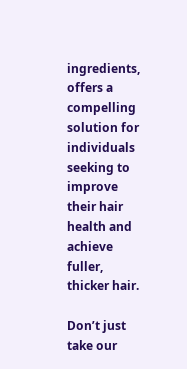ingredients, offers a compelling solution for individuals seeking to improve their hair health and achieve fuller, thicker hair.

Don’t just take our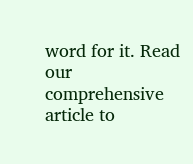word for it. Read our comprehensive article to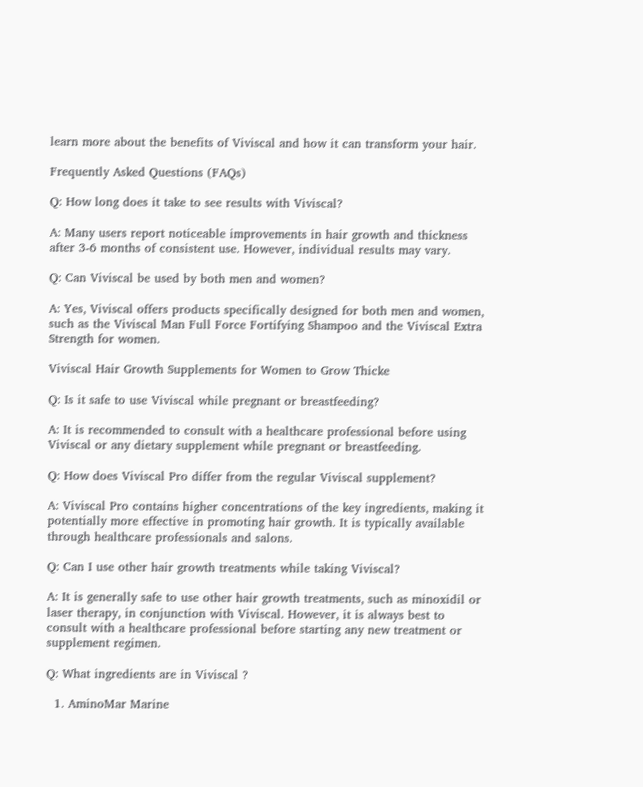learn more about the benefits of Viviscal and how it can transform your hair.

Frequently Asked Questions (FAQs)

Q: How long does it take to see results with Viviscal?

A: Many users report noticeable improvements in hair growth and thickness after 3-6 months of consistent use. However, individual results may vary.

Q: Can Viviscal be used by both men and women?

A: Yes, Viviscal offers products specifically designed for both men and women, such as the Viviscal Man Full Force Fortifying Shampoo and the Viviscal Extra Strength for women.

Viviscal Hair Growth Supplements for Women to Grow Thicke

Q: Is it safe to use Viviscal while pregnant or breastfeeding?

A: It is recommended to consult with a healthcare professional before using Viviscal or any dietary supplement while pregnant or breastfeeding.

Q: How does Viviscal Pro differ from the regular Viviscal supplement?

A: Viviscal Pro contains higher concentrations of the key ingredients, making it potentially more effective in promoting hair growth. It is typically available through healthcare professionals and salons.

Q: Can I use other hair growth treatments while taking Viviscal?

A: It is generally safe to use other hair growth treatments, such as minoxidil or laser therapy, in conjunction with Viviscal. However, it is always best to consult with a healthcare professional before starting any new treatment or supplement regimen.

Q: What ingredients are in Viviscal ?

  1. AminoMar Marine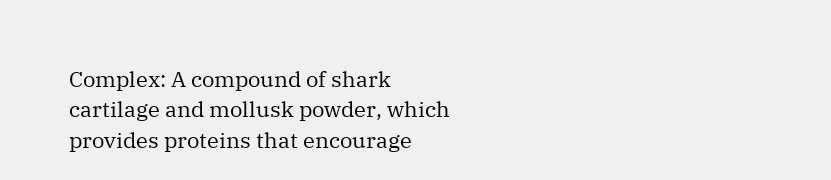Complex: A compound of shark cartilage and mollusk powder, which provides proteins that encourage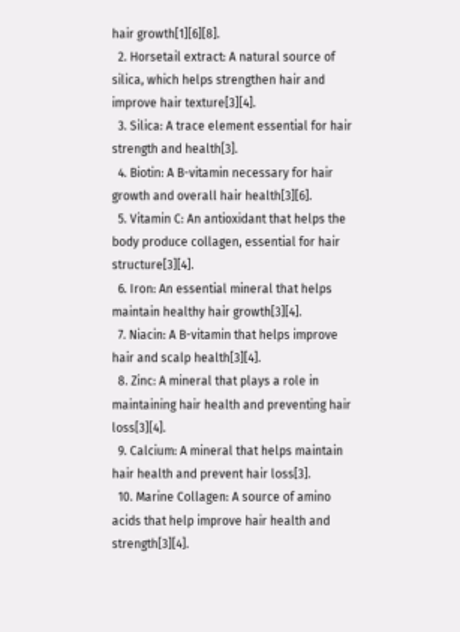hair growth[1][6][8].
  2. Horsetail extract: A natural source of silica, which helps strengthen hair and improve hair texture[3][4].
  3. Silica: A trace element essential for hair strength and health[3].
  4. Biotin: A B-vitamin necessary for hair growth and overall hair health[3][6].
  5. Vitamin C: An antioxidant that helps the body produce collagen, essential for hair structure[3][4].
  6. Iron: An essential mineral that helps maintain healthy hair growth[3][4].
  7. Niacin: A B-vitamin that helps improve hair and scalp health[3][4].
  8. Zinc: A mineral that plays a role in maintaining hair health and preventing hair loss[3][4].
  9. Calcium: A mineral that helps maintain hair health and prevent hair loss[3].
  10. Marine Collagen: A source of amino acids that help improve hair health and strength[3][4].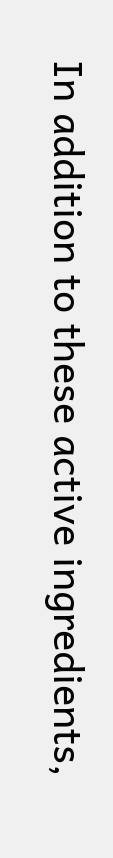In addition to these active ingredients,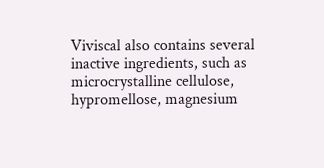Viviscal also contains several inactive ingredients, such as microcrystalline cellulose, hypromellose, magnesium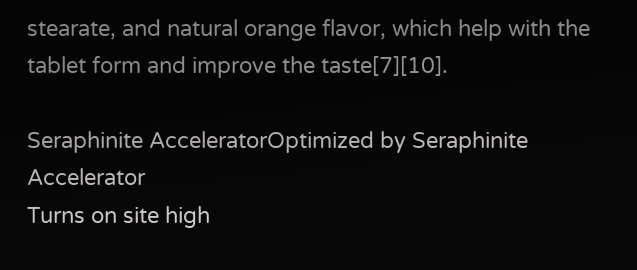stearate, and natural orange flavor, which help with the tablet form and improve the taste[7][10].

Seraphinite AcceleratorOptimized by Seraphinite Accelerator
Turns on site high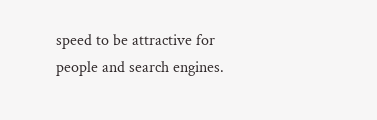speed to be attractive for people and search engines.